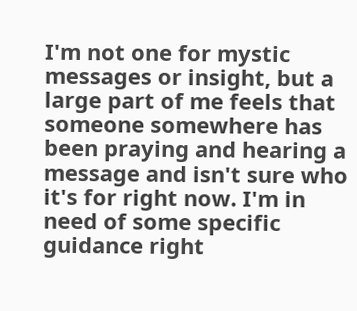I'm not one for mystic messages or insight, but a large part of me feels that someone somewhere has been praying and hearing a message and isn't sure who it's for right now. I'm in need of some specific guidance right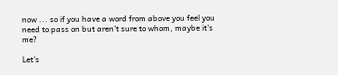now ... so if you have a word from above you feel you need to pass on but aren't sure to whom, maybe it's me?

Let's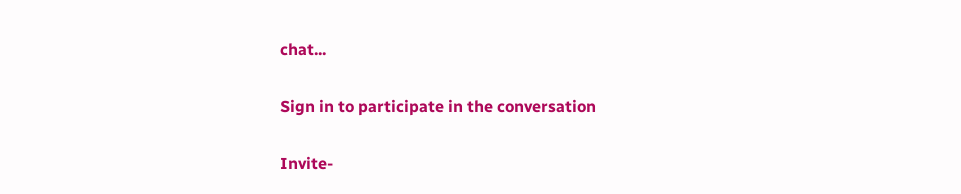chat...

Sign in to participate in the conversation

Invite-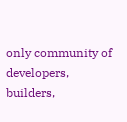only community of developers, builders,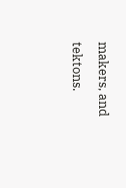makers, and tektons.